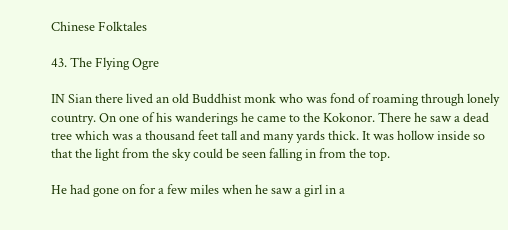Chinese Folktales

43. The Flying Ogre

IN Sian there lived an old Buddhist monk who was fond of roaming through lonely country. On one of his wanderings he came to the Kokonor. There he saw a dead tree which was a thousand feet tall and many yards thick. It was hollow inside so that the light from the sky could be seen falling in from the top.

He had gone on for a few miles when he saw a girl in a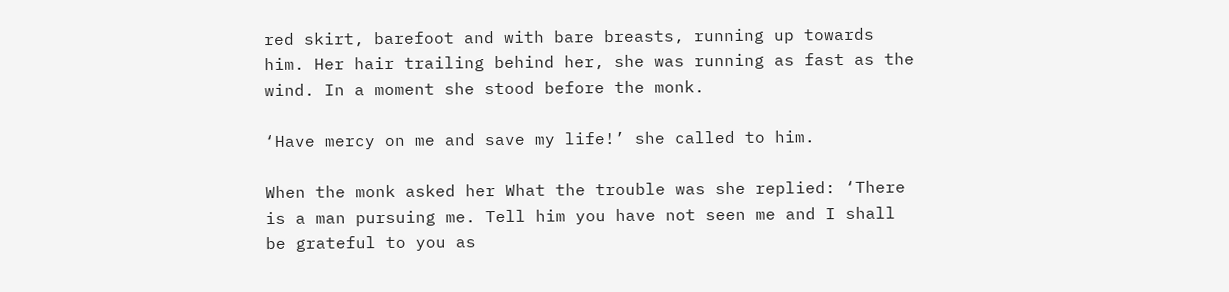red skirt, barefoot and with bare breasts, running up towards him. Her hair trailing behind her, she was running as fast as the wind. In a moment she stood before the monk.

‘Have mercy on me and save my life!’ she called to him.

When the monk asked her What the trouble was she replied: ‘There is a man pursuing me. Tell him you have not seen me and I shall be grateful to you as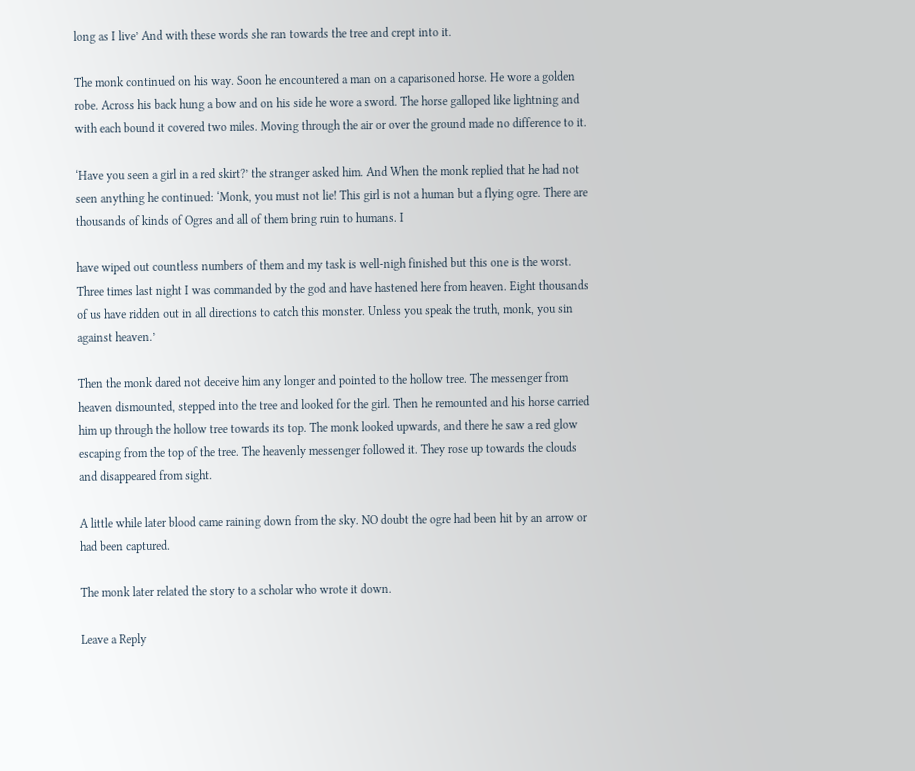long as I live’ And with these words she ran towards the tree and crept into it.

The monk continued on his way. Soon he encountered a man on a caparisoned horse. He wore a golden robe. Across his back hung a bow and on his side he wore a sword. The horse galloped like lightning and with each bound it covered two miles. Moving through the air or over the ground made no difference to it.

‘Have you seen a girl in a red skirt?’ the stranger asked him. And When the monk replied that he had not seen anything he continued: ‘Monk, you must not lie! This girl is not a human but a flying ogre. There are thousands of kinds of Ogres and all of them bring ruin to humans. I

have wiped out countless numbers of them and my task is well-nigh finished but this one is the worst. Three times last night I was commanded by the god and have hastened here from heaven. Eight thousands of us have ridden out in all directions to catch this monster. Unless you speak the truth, monk, you sin against heaven.’

Then the monk dared not deceive him any longer and pointed to the hollow tree. The messenger from heaven dismounted, stepped into the tree and looked for the girl. Then he remounted and his horse carried him up through the hollow tree towards its top. The monk looked upwards, and there he saw a red glow escaping from the top of the tree. The heavenly messenger followed it. They rose up towards the clouds and disappeared from sight.

A little while later blood came raining down from the sky. NO doubt the ogre had been hit by an arrow or had been captured.

The monk later related the story to a scholar who wrote it down.

Leave a Reply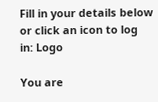Fill in your details below or click an icon to log in: Logo

You are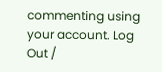commenting using your account. Log Out /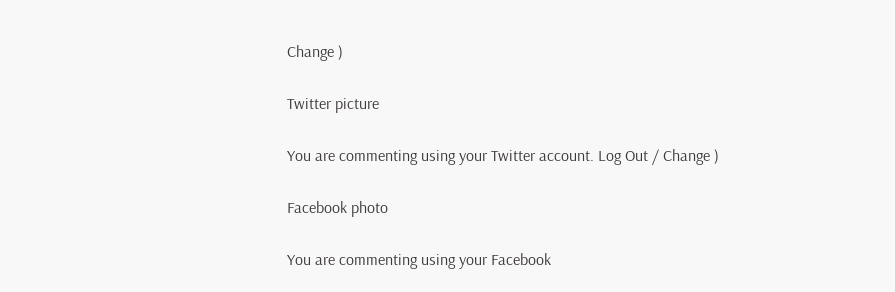Change )

Twitter picture

You are commenting using your Twitter account. Log Out / Change )

Facebook photo

You are commenting using your Facebook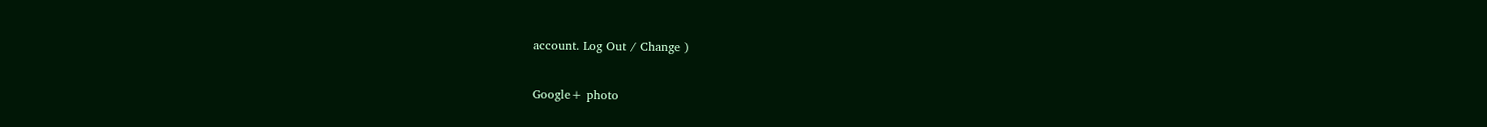account. Log Out / Change )

Google+ photo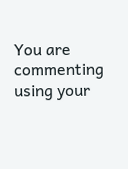You are commenting using your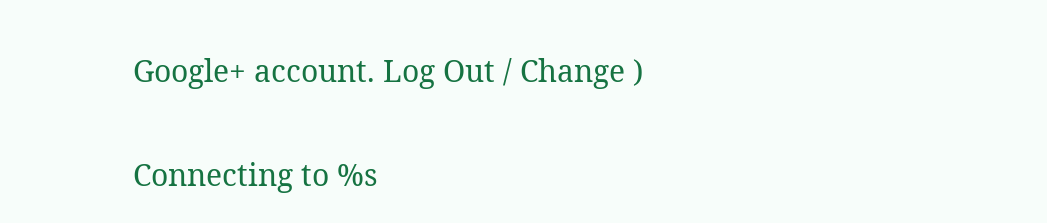Google+ account. Log Out / Change )

Connecting to %s